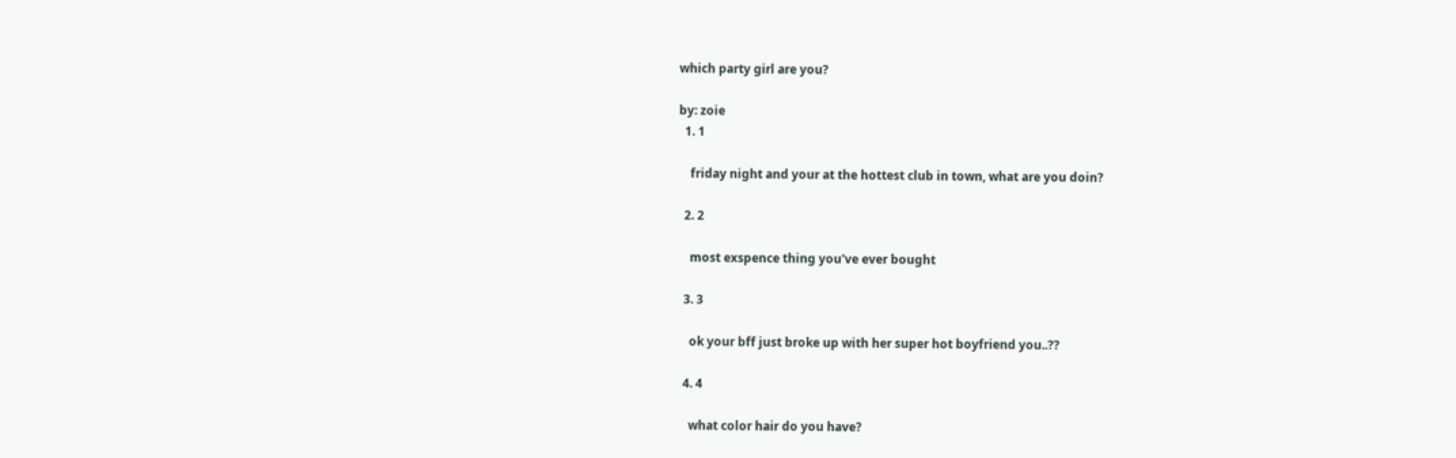which party girl are you?

by: zoie
  1. 1

    friday night and your at the hottest club in town, what are you doin?

  2. 2

    most exspence thing you've ever bought

  3. 3

    ok your bff just broke up with her super hot boyfriend you..??

  4. 4

    what color hair do you have?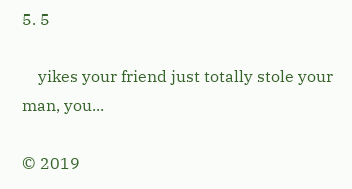5. 5

    yikes your friend just totally stole your man, you...

© 2019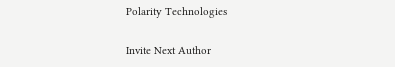Polarity Technologies

Invite Next Author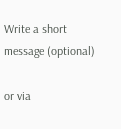Write a short message (optional)

or via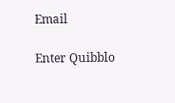Email

Enter Quibblo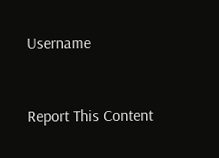Username


Report This Content